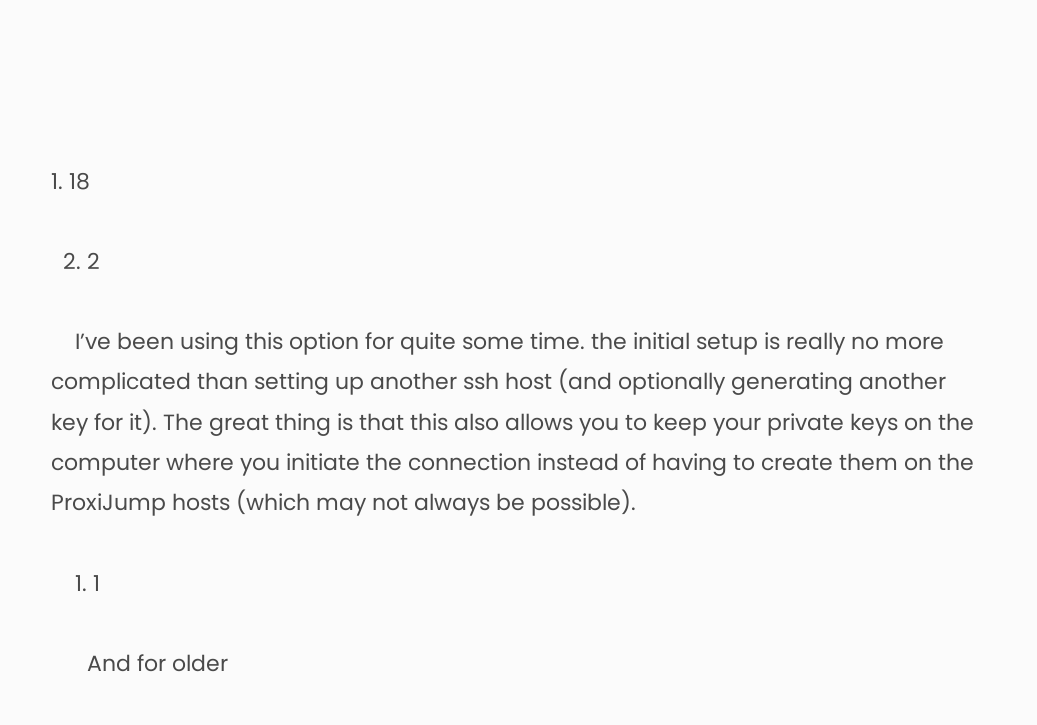1. 18

  2. 2

    I’ve been using this option for quite some time. the initial setup is really no more complicated than setting up another ssh host (and optionally generating another key for it). The great thing is that this also allows you to keep your private keys on the computer where you initiate the connection instead of having to create them on the ProxiJump hosts (which may not always be possible).

    1. 1

      And for older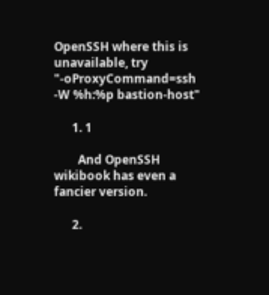OpenSSH where this is unavailable, try "-oProxyCommand=ssh -W %h:%p bastion-host"

      1. 1

        And OpenSSH wikibook has even a fancier version.

      2.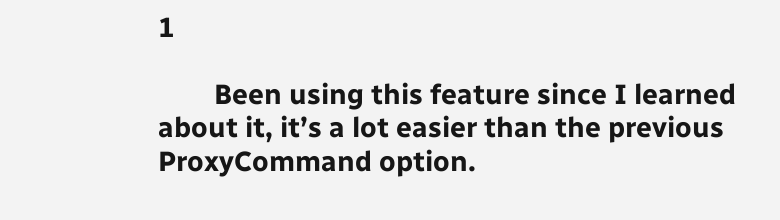1

        Been using this feature since I learned about it, it’s a lot easier than the previous ProxyCommand option.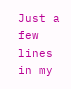Just a few lines in my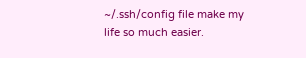~/.ssh/config file make my life so much easier.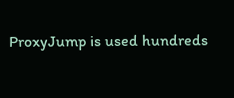ProxyJump is used hundreds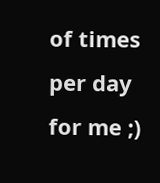of times per day for me ;)